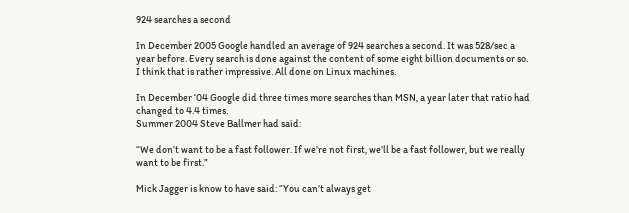924 searches a second

In December 2005 Google handled an average of 924 searches a second. It was 528/sec a year before. Every search is done against the content of some eight billion documents or so. I think that is rather impressive. All done on Linux machines.

In December ‘04 Google did three times more searches than MSN, a year later that ratio had changed to 4.4 times.
Summer 2004 Steve Ballmer had said:

“We don’t want to be a fast follower. If we’re not first, we’ll be a fast follower, but we really want to be first.”

Mick Jagger is know to have said: “You can’t always get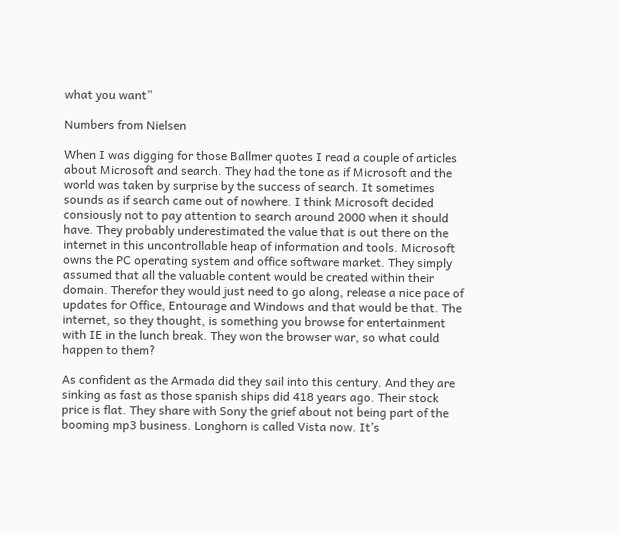what you want”

Numbers from Nielsen

When I was digging for those Ballmer quotes I read a couple of articles about Microsoft and search. They had the tone as if Microsoft and the world was taken by surprise by the success of search. It sometimes sounds as if search came out of nowhere. I think Microsoft decided consiously not to pay attention to search around 2000 when it should have. They probably underestimated the value that is out there on the internet in this uncontrollable heap of information and tools. Microsoft owns the PC operating system and office software market. They simply assumed that all the valuable content would be created within their domain. Therefor they would just need to go along, release a nice pace of updates for Office, Entourage and Windows and that would be that. The internet, so they thought, is something you browse for entertainment with IE in the lunch break. They won the browser war, so what could happen to them?

As confident as the Armada did they sail into this century. And they are sinking as fast as those spanish ships did 418 years ago. Their stock price is flat. They share with Sony the grief about not being part of the booming mp3 business. Longhorn is called Vista now. It’s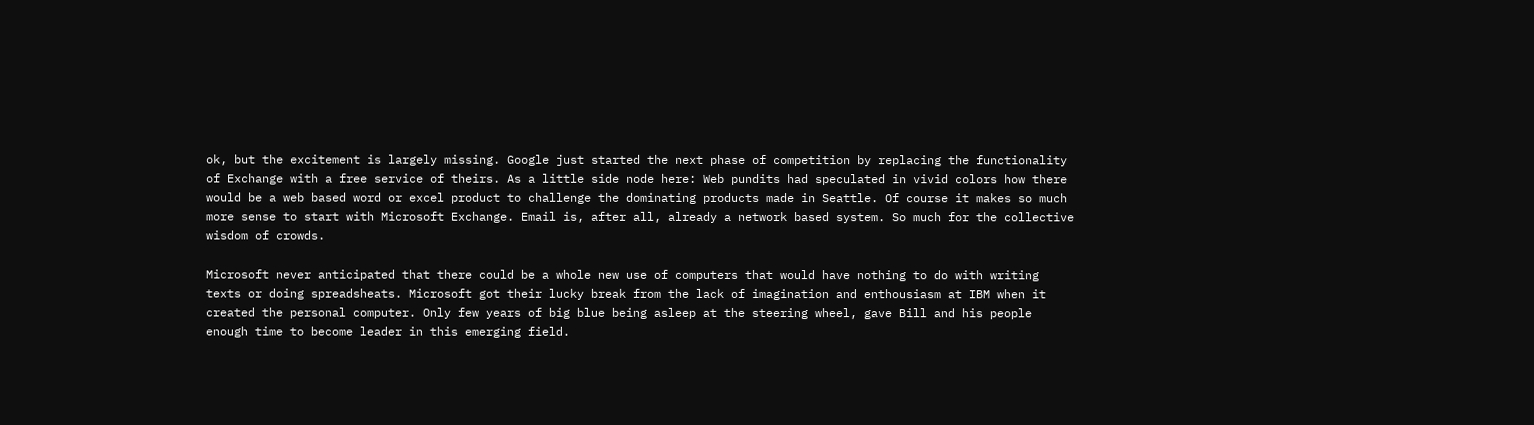ok, but the excitement is largely missing. Google just started the next phase of competition by replacing the functionality of Exchange with a free service of theirs. As a little side node here: Web pundits had speculated in vivid colors how there would be a web based word or excel product to challenge the dominating products made in Seattle. Of course it makes so much more sense to start with Microsoft Exchange. Email is, after all, already a network based system. So much for the collective wisdom of crowds.

Microsoft never anticipated that there could be a whole new use of computers that would have nothing to do with writing texts or doing spreadsheats. Microsoft got their lucky break from the lack of imagination and enthousiasm at IBM when it created the personal computer. Only few years of big blue being asleep at the steering wheel, gave Bill and his people enough time to become leader in this emerging field.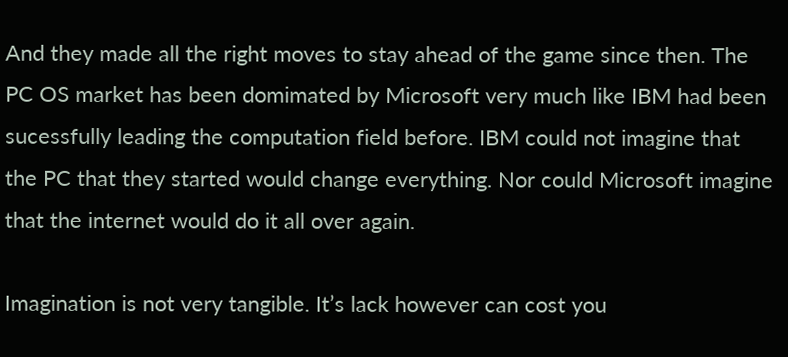And they made all the right moves to stay ahead of the game since then. The PC OS market has been domimated by Microsoft very much like IBM had been sucessfully leading the computation field before. IBM could not imagine that the PC that they started would change everything. Nor could Microsoft imagine that the internet would do it all over again.

Imagination is not very tangible. It’s lack however can cost you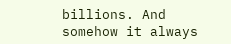billions. And somehow it always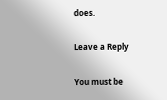does.

Leave a Reply

You must be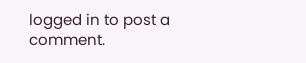logged in to post a comment.